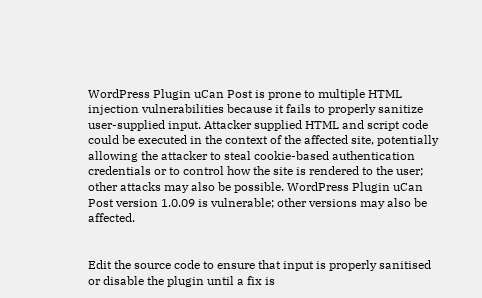WordPress Plugin uCan Post is prone to multiple HTML injection vulnerabilities because it fails to properly sanitize user-supplied input. Attacker supplied HTML and script code could be executed in the context of the affected site, potentially allowing the attacker to steal cookie-based authentication credentials or to control how the site is rendered to the user; other attacks may also be possible. WordPress Plugin uCan Post version 1.0.09 is vulnerable; other versions may also be affected.


Edit the source code to ensure that input is properly sanitised or disable the plugin until a fix is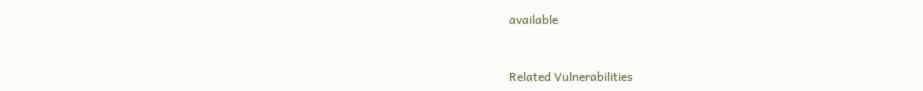available


Related Vulnerabilities